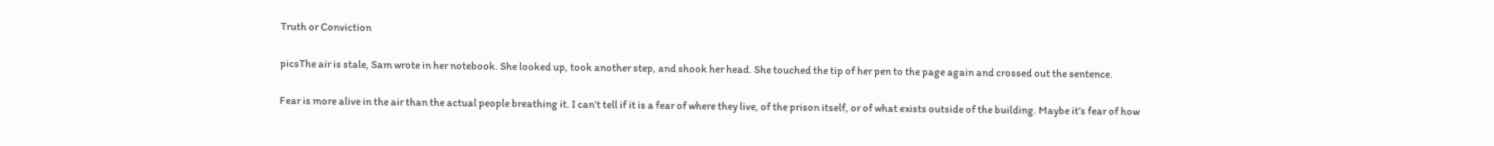Truth or Conviction

picsThe air is stale, Sam wrote in her notebook. She looked up, took another step, and shook her head. She touched the tip of her pen to the page again and crossed out the sentence.

Fear is more alive in the air than the actual people breathing it. I can’t tell if it is a fear of where they live, of the prison itself, or of what exists outside of the building. Maybe it’s fear of how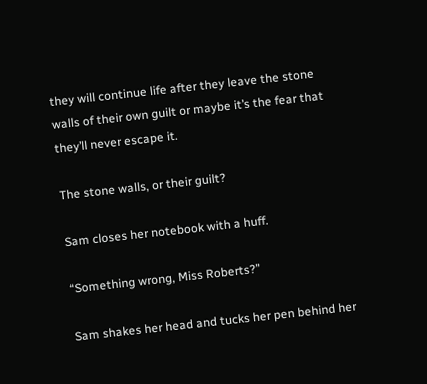they will continue life after they leave the stone walls of their own guilt or maybe it’s the fear that they’ll never escape it.

The stone walls, or their guilt?

Sam closes her notebook with a huff.

“Something wrong, Miss Roberts?”

Sam shakes her head and tucks her pen behind her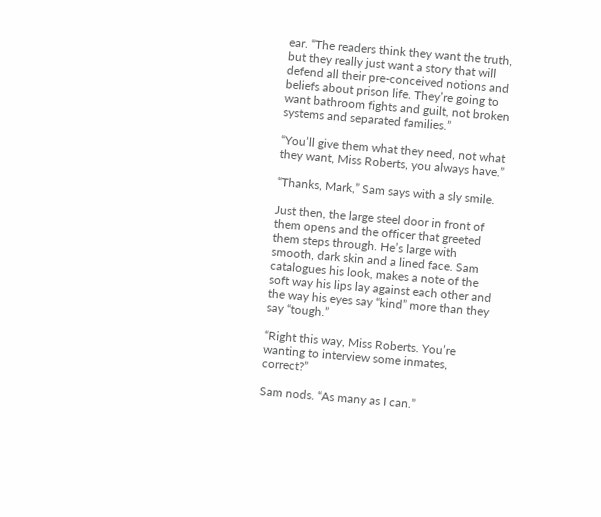ear. “The readers think they want the truth, but they really just want a story that will defend all their pre-conceived notions and beliefs about prison life. They’re going to want bathroom fights and guilt, not broken systems and separated families.”

“You’ll give them what they need, not what they want, Miss Roberts, you always have.”

“Thanks, Mark,” Sam says with a sly smile.

Just then, the large steel door in front of them opens and the officer that greeted them steps through. He’s large with smooth, dark skin and a lined face. Sam catalogues his look, makes a note of the soft way his lips lay against each other and the way his eyes say “kind” more than they say “tough.”

“Right this way, Miss Roberts. You’re wanting to interview some inmates, correct?”

Sam nods. “As many as I can.”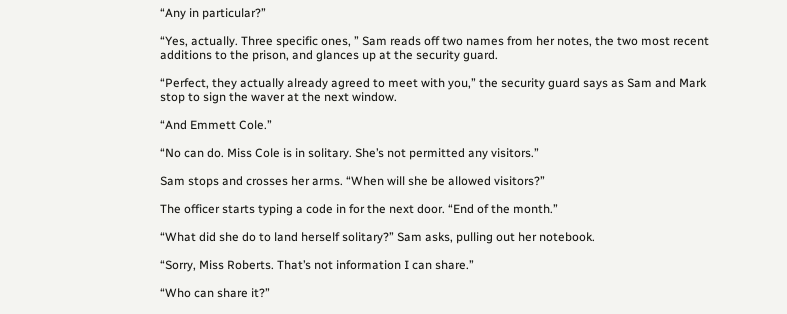“Any in particular?”

“Yes, actually. Three specific ones, ” Sam reads off two names from her notes, the two most recent additions to the prison, and glances up at the security guard.

“Perfect, they actually already agreed to meet with you,” the security guard says as Sam and Mark stop to sign the waver at the next window.

“And Emmett Cole.”

“No can do. Miss Cole is in solitary. She’s not permitted any visitors.”

Sam stops and crosses her arms. “When will she be allowed visitors?”

The officer starts typing a code in for the next door. “End of the month.”

“What did she do to land herself solitary?” Sam asks, pulling out her notebook.

“Sorry, Miss Roberts. That’s not information I can share.”

“Who can share it?”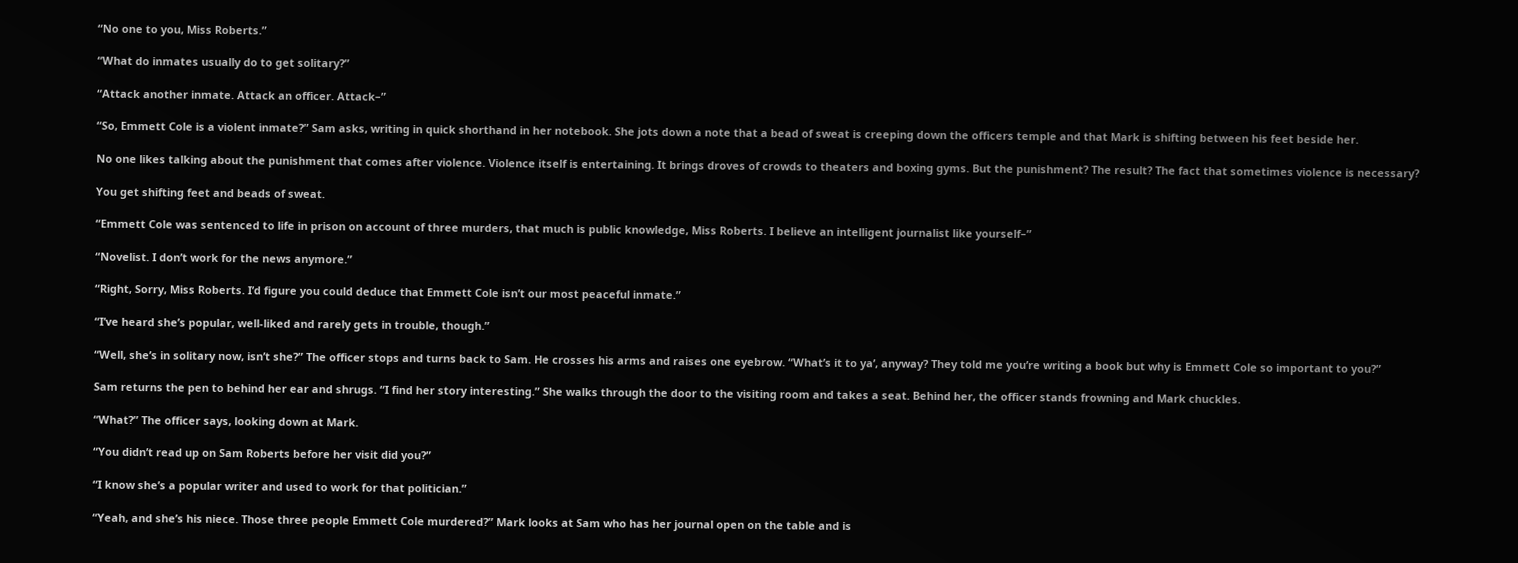“No one to you, Miss Roberts.”

“What do inmates usually do to get solitary?”

“Attack another inmate. Attack an officer. Attack–”

“So, Emmett Cole is a violent inmate?” Sam asks, writing in quick shorthand in her notebook. She jots down a note that a bead of sweat is creeping down the officers temple and that Mark is shifting between his feet beside her.

No one likes talking about the punishment that comes after violence. Violence itself is entertaining. It brings droves of crowds to theaters and boxing gyms. But the punishment? The result? The fact that sometimes violence is necessary?

You get shifting feet and beads of sweat.

“Emmett Cole was sentenced to life in prison on account of three murders, that much is public knowledge, Miss Roberts. I believe an intelligent journalist like yourself–”

“Novelist. I don’t work for the news anymore.”

“Right, Sorry, Miss Roberts. I’d figure you could deduce that Emmett Cole isn’t our most peaceful inmate.”

“I’ve heard she’s popular, well-liked and rarely gets in trouble, though.”

“Well, she’s in solitary now, isn’t she?” The officer stops and turns back to Sam. He crosses his arms and raises one eyebrow. “What’s it to ya’, anyway? They told me you’re writing a book but why is Emmett Cole so important to you?”

Sam returns the pen to behind her ear and shrugs. “I find her story interesting.” She walks through the door to the visiting room and takes a seat. Behind her, the officer stands frowning and Mark chuckles.

“What?” The officer says, looking down at Mark.

“You didn’t read up on Sam Roberts before her visit did you?”

“I know she’s a popular writer and used to work for that politician.”

“Yeah, and she’s his niece. Those three people Emmett Cole murdered?” Mark looks at Sam who has her journal open on the table and is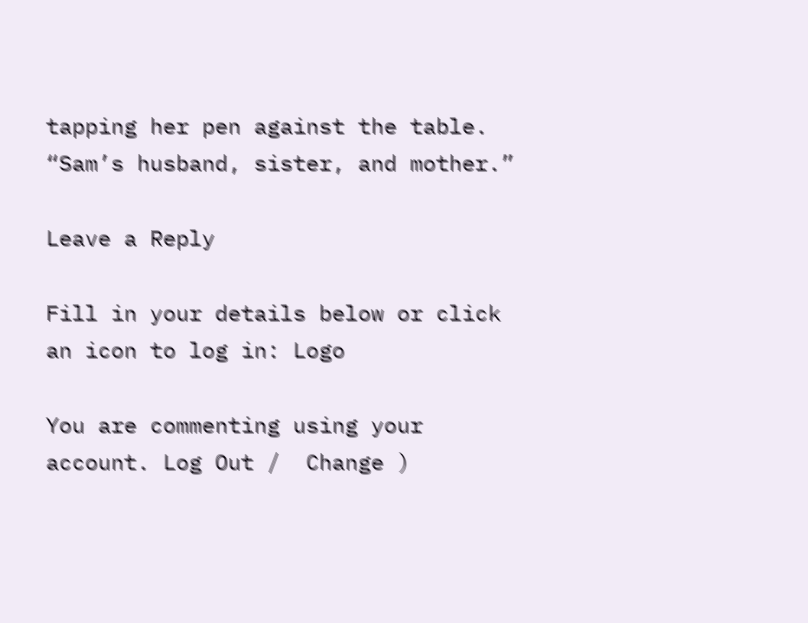tapping her pen against the table. “Sam’s husband, sister, and mother.”

Leave a Reply

Fill in your details below or click an icon to log in: Logo

You are commenting using your account. Log Out /  Change )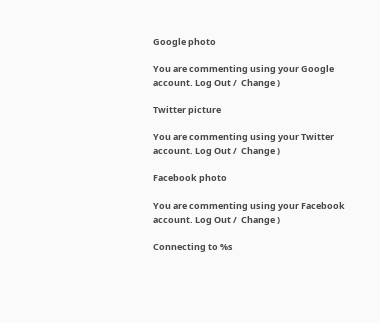Google photo

You are commenting using your Google account. Log Out /  Change )

Twitter picture

You are commenting using your Twitter account. Log Out /  Change )

Facebook photo

You are commenting using your Facebook account. Log Out /  Change )

Connecting to %s